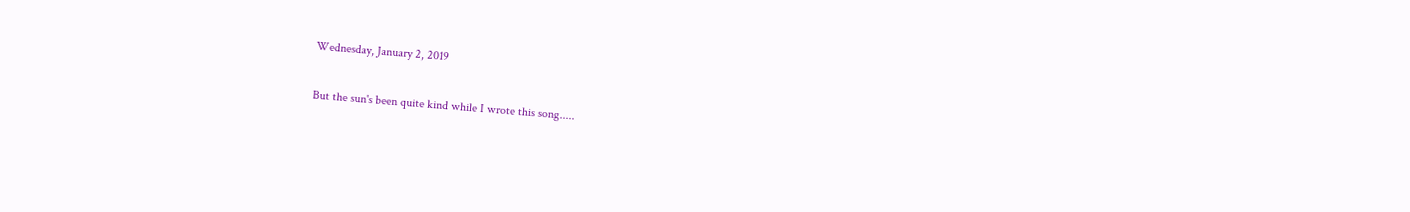Wednesday, January 2, 2019

But the sun's been quite kind while I wrote this song.....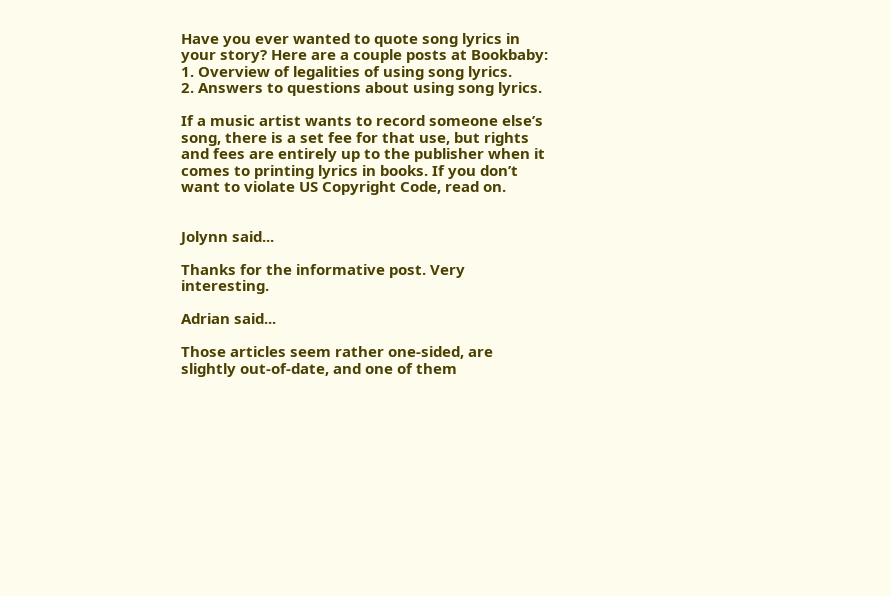Have you ever wanted to quote song lyrics in your story? Here are a couple posts at Bookbaby:
1. Overview of legalities of using song lyrics.
2. Answers to questions about using song lyrics.

If a music artist wants to record someone else’s song, there is a set fee for that use, but rights and fees are entirely up to the publisher when it comes to printing lyrics in books. If you don’t want to violate US Copyright Code, read on.


Jolynn said...

Thanks for the informative post. Very interesting.

Adrian said...

Those articles seem rather one-sided, are slightly out-of-date, and one of them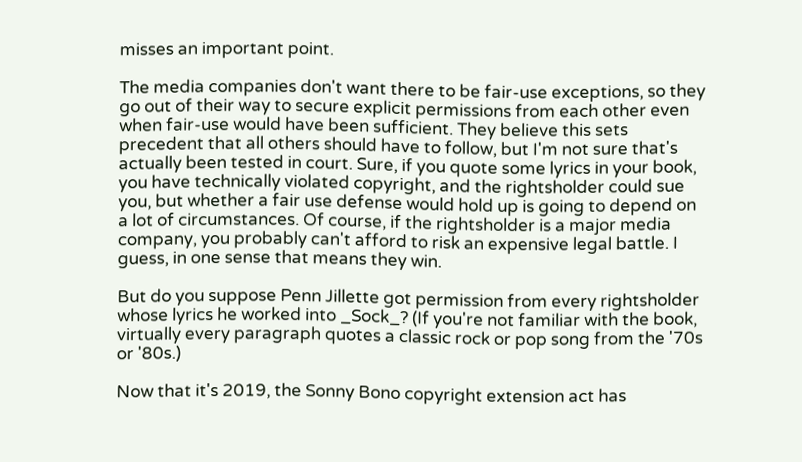misses an important point.

The media companies don't want there to be fair-use exceptions, so they go out of their way to secure explicit permissions from each other even when fair-use would have been sufficient. They believe this sets precedent that all others should have to follow, but I'm not sure that's actually been tested in court. Sure, if you quote some lyrics in your book, you have technically violated copyright, and the rightsholder could sue you, but whether a fair use defense would hold up is going to depend on a lot of circumstances. Of course, if the rightsholder is a major media company, you probably can't afford to risk an expensive legal battle. I guess, in one sense that means they win.

But do you suppose Penn Jillette got permission from every rightsholder whose lyrics he worked into _Sock_? (If you're not familiar with the book, virtually every paragraph quotes a classic rock or pop song from the '70s or '80s.)

Now that it's 2019, the Sonny Bono copyright extension act has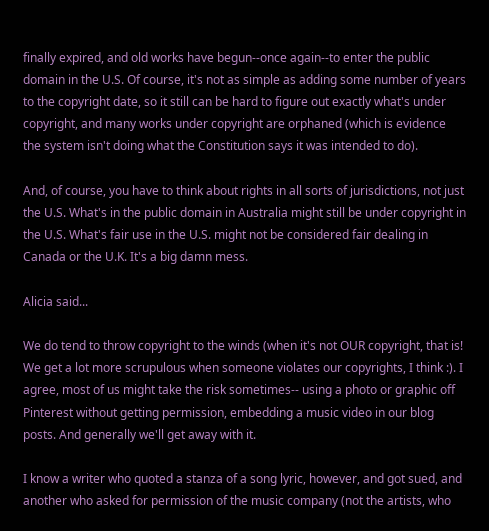finally expired, and old works have begun--once again--to enter the public domain in the U.S. Of course, it's not as simple as adding some number of years to the copyright date, so it still can be hard to figure out exactly what's under copyright, and many works under copyright are orphaned (which is evidence the system isn't doing what the Constitution says it was intended to do).

And, of course, you have to think about rights in all sorts of jurisdictions, not just the U.S. What's in the public domain in Australia might still be under copyright in the U.S. What's fair use in the U.S. might not be considered fair dealing in Canada or the U.K. It's a big damn mess.

Alicia said...

We do tend to throw copyright to the winds (when it's not OUR copyright, that is! We get a lot more scrupulous when someone violates our copyrights, I think :). I agree, most of us might take the risk sometimes-- using a photo or graphic off Pinterest without getting permission, embedding a music video in our blog posts. And generally we'll get away with it.

I know a writer who quoted a stanza of a song lyric, however, and got sued, and another who asked for permission of the music company (not the artists, who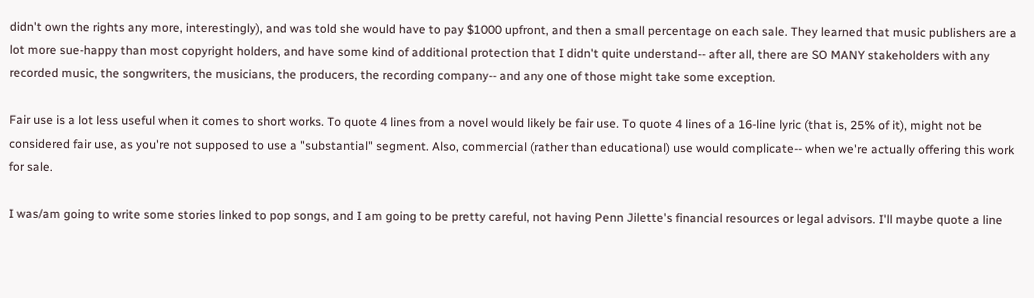didn't own the rights any more, interestingly), and was told she would have to pay $1000 upfront, and then a small percentage on each sale. They learned that music publishers are a lot more sue-happy than most copyright holders, and have some kind of additional protection that I didn't quite understand-- after all, there are SO MANY stakeholders with any recorded music, the songwriters, the musicians, the producers, the recording company-- and any one of those might take some exception.

Fair use is a lot less useful when it comes to short works. To quote 4 lines from a novel would likely be fair use. To quote 4 lines of a 16-line lyric (that is, 25% of it), might not be considered fair use, as you're not supposed to use a "substantial" segment. Also, commercial (rather than educational) use would complicate-- when we're actually offering this work for sale.

I was/am going to write some stories linked to pop songs, and I am going to be pretty careful, not having Penn Jilette's financial resources or legal advisors. I'll maybe quote a line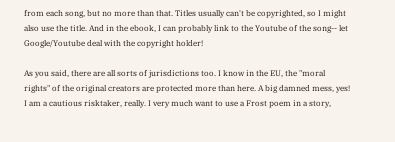from each song, but no more than that. Titles usually can't be copyrighted, so I might also use the title. And in the ebook, I can probably link to the Youtube of the song-- let Google/Youtube deal with the copyright holder!

As you said, there are all sorts of jurisdictions too. I know in the EU, the "moral rights" of the original creators are protected more than here. A big damned mess, yes! I am a cautious risktaker, really. I very much want to use a Frost poem in a story,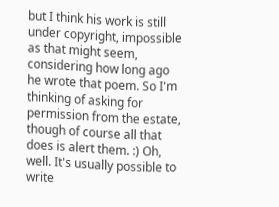but I think his work is still under copyright, impossible as that might seem, considering how long ago he wrote that poem. So I'm thinking of asking for permission from the estate, though of course all that does is alert them. :) Oh, well. It's usually possible to write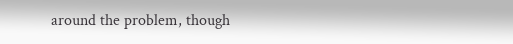around the problem, though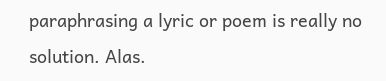paraphrasing a lyric or poem is really no solution. Alas.